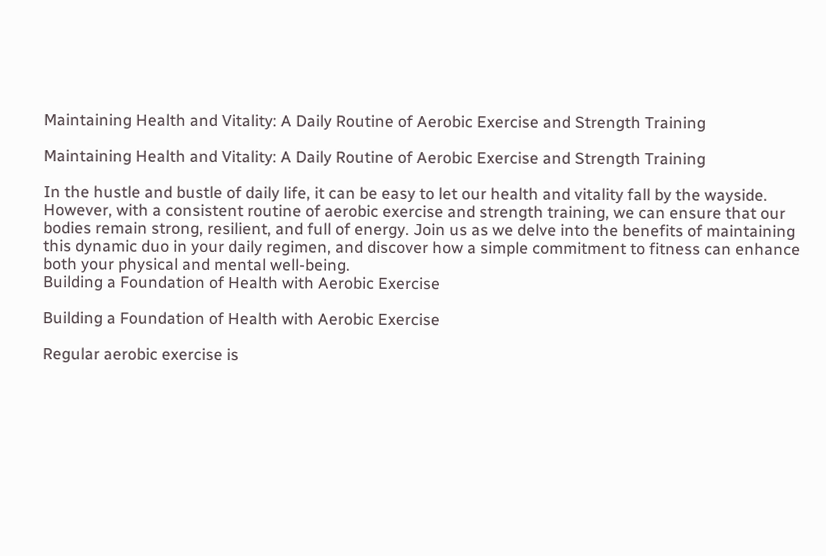Maintaining Health and Vitality: A Daily Routine of Aerobic Exercise and Strength Training

Maintaining Health and Vitality: A Daily Routine of Aerobic Exercise and Strength Training

In the hustle and bustle of daily life, it can be easy to let our health and vitality fall by the wayside. However, with a consistent routine of aerobic exercise and strength training, we can ensure that our bodies remain strong, resilient, and full of energy. Join us as we delve into the benefits of maintaining this dynamic duo in your daily regimen, and discover how a simple commitment to fitness can enhance both your physical and mental well-being.
Building a Foundation of Health with Aerobic Exercise

Building a Foundation of Health with Aerobic Exercise

Regular aerobic exercise is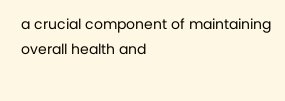a crucial component of maintaining overall health and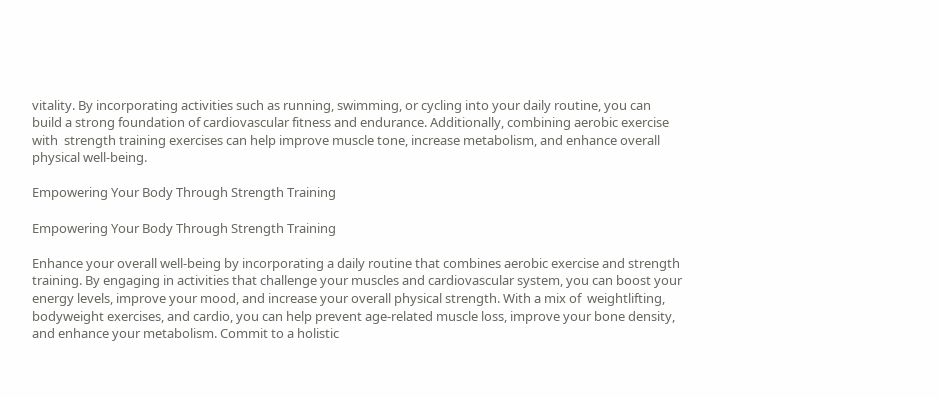vitality. By incorporating activities such as running, swimming, or cycling into your daily routine, you can build a strong foundation of cardiovascular fitness and endurance. Additionally, combining aerobic exercise with  strength training exercises can help improve muscle tone, increase metabolism, and enhance overall physical well-being.

Empowering Your Body Through Strength Training

Empowering Your Body Through Strength Training

Enhance your overall well-being by incorporating a daily routine that combines aerobic exercise and strength training. By engaging in activities that challenge your muscles and cardiovascular system, you can boost your energy levels, improve your mood, and increase your overall physical strength. With a mix of  weightlifting, bodyweight exercises, and cardio, you can help prevent age-related muscle loss, improve your bone density, and enhance your metabolism. Commit to a holistic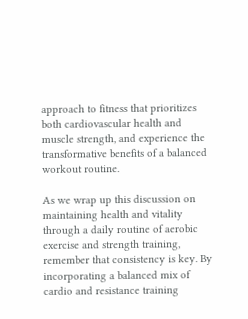approach to fitness that prioritizes both cardiovascular health and muscle strength, and experience the transformative benefits of a balanced workout routine.

As we wrap up this discussion on maintaining health and vitality through a daily routine of aerobic exercise and strength training, remember that consistency is key. By incorporating a balanced mix of cardio and resistance training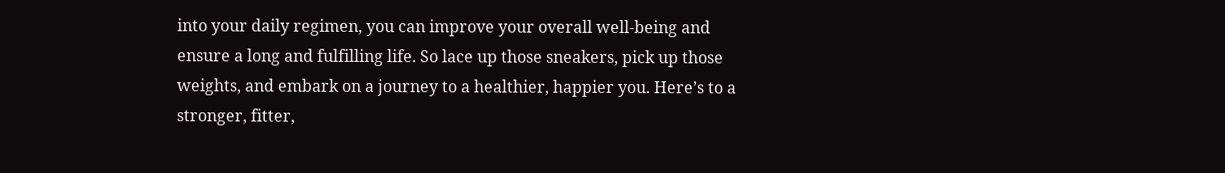into your daily regimen, you can improve your overall well-being and ensure a long and fulfilling life. So lace up those sneakers, pick up those weights, and embark on a journey to a healthier, happier you. Here’s to a stronger, fitter,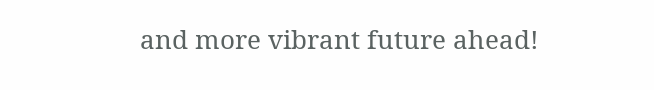and more vibrant future ahead!